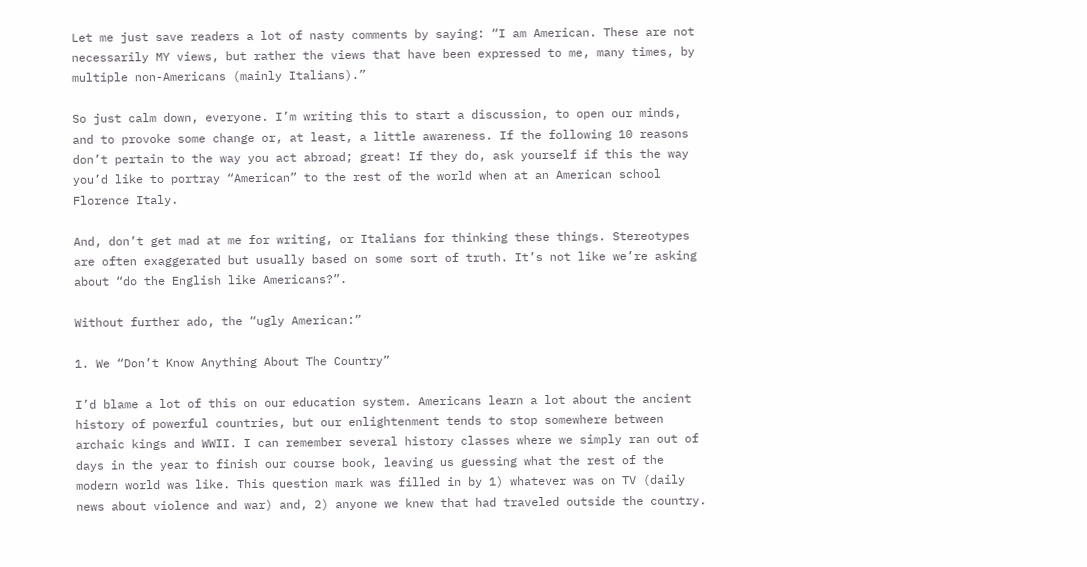Let me just save readers a lot of nasty comments by saying: “I am American. These are not necessarily MY views, but rather the views that have been expressed to me, many times, by multiple non-Americans (mainly Italians).”

So just calm down, everyone. I’m writing this to start a discussion, to open our minds, and to provoke some change or, at least, a little awareness. If the following 10 reasons don’t pertain to the way you act abroad; great! If they do, ask yourself if this the way you’d like to portray “American” to the rest of the world when at an American school Florence Italy.

And, don’t get mad at me for writing, or Italians for thinking these things. Stereotypes are often exaggerated but usually based on some sort of truth. It’s not like we’re asking about “do the English like Americans?”.

Without further ado, the “ugly American:”

1. We “Don’t Know Anything About The Country”

I’d blame a lot of this on our education system. Americans learn a lot about the ancient history of powerful countries, but our enlightenment tends to stop somewhere between archaic kings and WWII. I can remember several history classes where we simply ran out of days in the year to finish our course book, leaving us guessing what the rest of the modern world was like. This question mark was filled in by 1) whatever was on TV (daily news about violence and war) and, 2) anyone we knew that had traveled outside the country.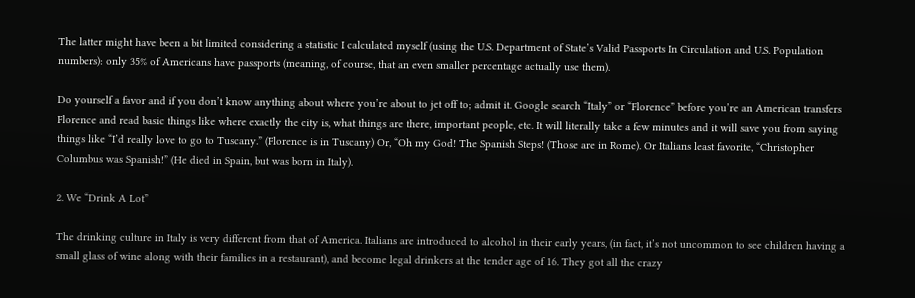The latter might have been a bit limited considering a statistic I calculated myself (using the U.S. Department of State’s Valid Passports In Circulation and U.S. Population numbers): only 35% of Americans have passports (meaning, of course, that an even smaller percentage actually use them).

Do yourself a favor and if you don’t know anything about where you’re about to jet off to; admit it. Google search “Italy” or “Florence” before you’re an American transfers Florence and read basic things like where exactly the city is, what things are there, important people, etc. It will literally take a few minutes and it will save you from saying things like “I’d really love to go to Tuscany.” (Florence is in Tuscany) Or, “Oh my God! The Spanish Steps! (Those are in Rome). Or Italians least favorite, “Christopher Columbus was Spanish!” (He died in Spain, but was born in Italy).

2. We “Drink A Lot”

The drinking culture in Italy is very different from that of America. Italians are introduced to alcohol in their early years, (in fact, it’s not uncommon to see children having a small glass of wine along with their families in a restaurant), and become legal drinkers at the tender age of 16. They got all the crazy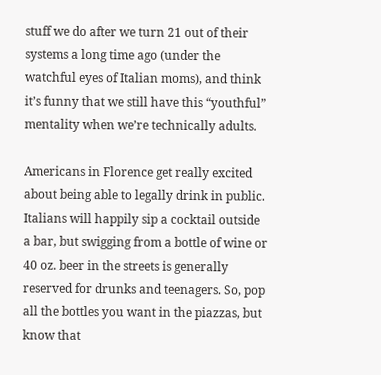stuff we do after we turn 21 out of their systems a long time ago (under the watchful eyes of Italian moms), and think it’s funny that we still have this “youthful” mentality when we’re technically adults.

Americans in Florence get really excited about being able to legally drink in public. Italians will happily sip a cocktail outside a bar, but swigging from a bottle of wine or 40 oz. beer in the streets is generally reserved for drunks and teenagers. So, pop all the bottles you want in the piazzas, but know that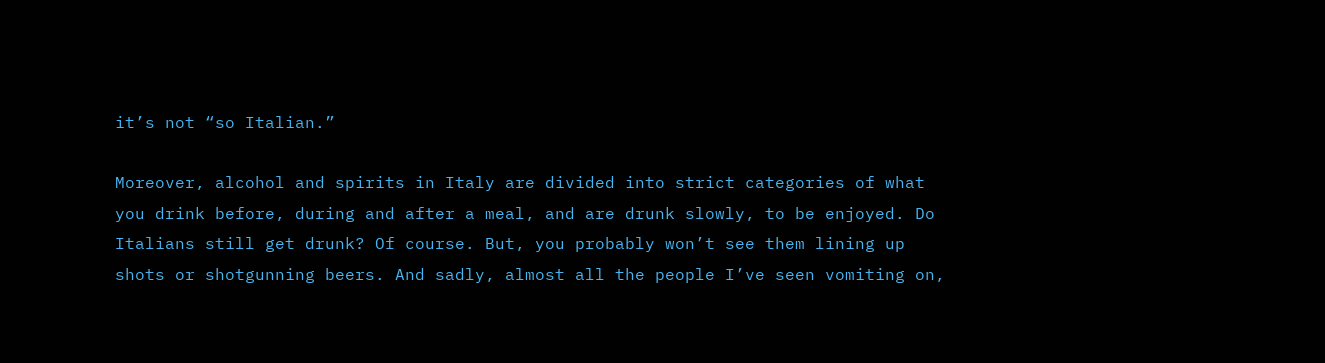it’s not “so Italian.”

Moreover, alcohol and spirits in Italy are divided into strict categories of what you drink before, during and after a meal, and are drunk slowly, to be enjoyed. Do Italians still get drunk? Of course. But, you probably won’t see them lining up shots or shotgunning beers. And sadly, almost all the people I’ve seen vomiting on,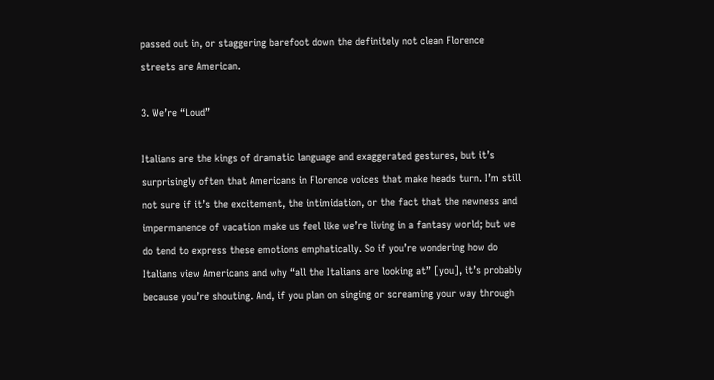passed out in, or staggering barefoot down the definitely not clean Florence streets are American.

3. We’re “Loud”

Italians are the kings of dramatic language and exaggerated gestures, but it’s surprisingly often that Americans in Florence voices that make heads turn. I’m still not sure if it’s the excitement, the intimidation, or the fact that the newness and impermanence of vacation make us feel like we’re living in a fantasy world; but we do tend to express these emotions emphatically. So if you’re wondering how do Italians view Americans and why “all the Italians are looking at” [you], it’s probably because you’re shouting. And, if you plan on singing or screaming your way through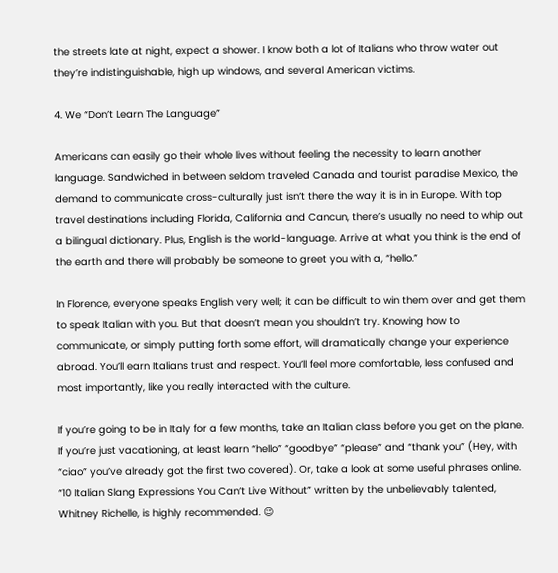the streets late at night, expect a shower. I know both a lot of Italians who throw water out they’re indistinguishable, high up windows, and several American victims.

4. We “Don’t Learn The Language”

Americans can easily go their whole lives without feeling the necessity to learn another language. Sandwiched in between seldom traveled Canada and tourist paradise Mexico, the demand to communicate cross-culturally just isn’t there the way it is in in Europe. With top travel destinations including Florida, California and Cancun, there’s usually no need to whip out a bilingual dictionary. Plus, English is the world-language. Arrive at what you think is the end of the earth and there will probably be someone to greet you with a, “hello.”

In Florence, everyone speaks English very well; it can be difficult to win them over and get them to speak Italian with you. But that doesn’t mean you shouldn’t try. Knowing how to communicate, or simply putting forth some effort, will dramatically change your experience abroad. You’ll earn Italians trust and respect. You’ll feel more comfortable, less confused and most importantly, like you really interacted with the culture.

If you’re going to be in Italy for a few months, take an Italian class before you get on the plane.  If you’re just vacationing, at least learn “hello” “goodbye” “please” and “thank you” (Hey, with “ciao” you’ve already got the first two covered). Or, take a look at some useful phrases online. “10 Italian Slang Expressions You Can’t Live Without” written by the unbelievably talented, Whitney Richelle, is highly recommended. 😉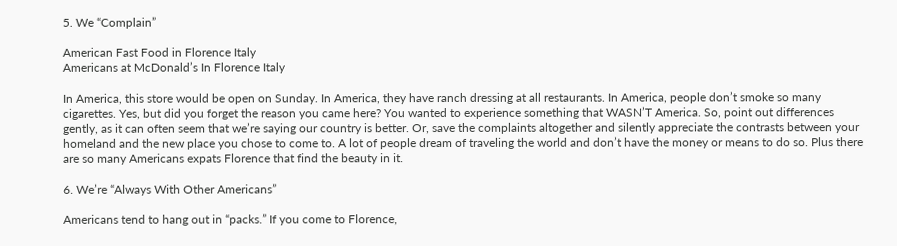5. We “Complain”

American Fast Food in Florence Italy
Americans at McDonald’s In Florence Italy

In America, this store would be open on Sunday. In America, they have ranch dressing at all restaurants. In America, people don’t smoke so many cigarettes. Yes, but did you forget the reason you came here? You wanted to experience something that WASN’T America. So, point out differences gently, as it can often seem that we’re saying our country is better. Or, save the complaints altogether and silently appreciate the contrasts between your homeland and the new place you chose to come to. A lot of people dream of traveling the world and don’t have the money or means to do so. Plus there are so many Americans expats Florence that find the beauty in it.

6. We’re “Always With Other Americans”

Americans tend to hang out in “packs.” If you come to Florence,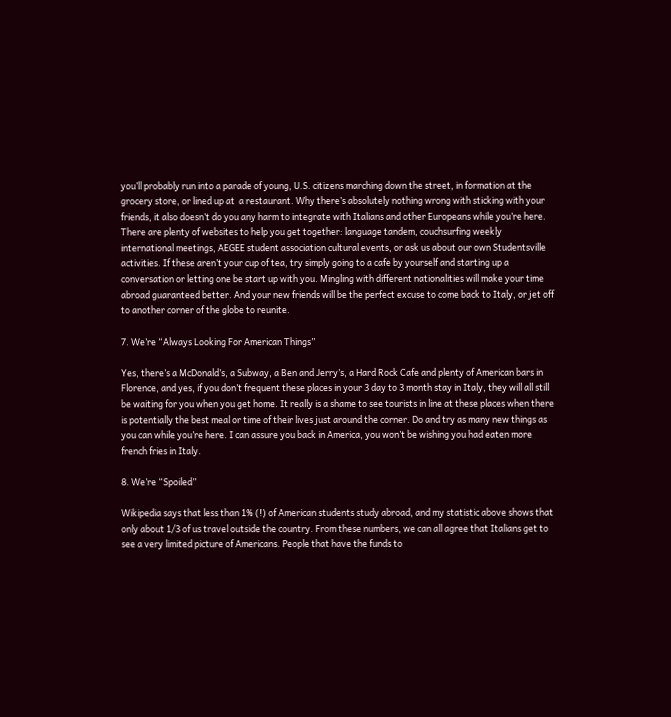you’ll probably run into a parade of young, U.S. citizens marching down the street, in formation at the grocery store, or lined up at  a restaurant. Why there’s absolutely nothing wrong with sticking with your friends, it also doesn’t do you any harm to integrate with Italians and other Europeans while you’re here. There are plenty of websites to help you get together: language tandem, couchsurfing weekly international meetings, AEGEE student association cultural events, or ask us about our own Studentsville activities. If these aren’t your cup of tea, try simply going to a cafe by yourself and starting up a conversation or letting one be start up with you. Mingling with different nationalities will make your time abroad guaranteed better. And your new friends will be the perfect excuse to come back to Italy, or jet off to another corner of the globe to reunite.

7. We’re “Always Looking For American Things”

Yes, there’s a McDonald’s, a Subway, a Ben and Jerry’s, a Hard Rock Cafe and plenty of American bars in Florence, and yes, if you don’t frequent these places in your 3 day to 3 month stay in Italy, they will all still be waiting for you when you get home. It really is a shame to see tourists in line at these places when there is potentially the best meal or time of their lives just around the corner. Do and try as many new things as you can while you’re here. I can assure you back in America, you won’t be wishing you had eaten more french fries in Italy.

8. We’re “Spoiled”

Wikipedia says that less than 1% (!) of American students study abroad, and my statistic above shows that only about 1/3 of us travel outside the country. From these numbers, we can all agree that Italians get to see a very limited picture of Americans. People that have the funds to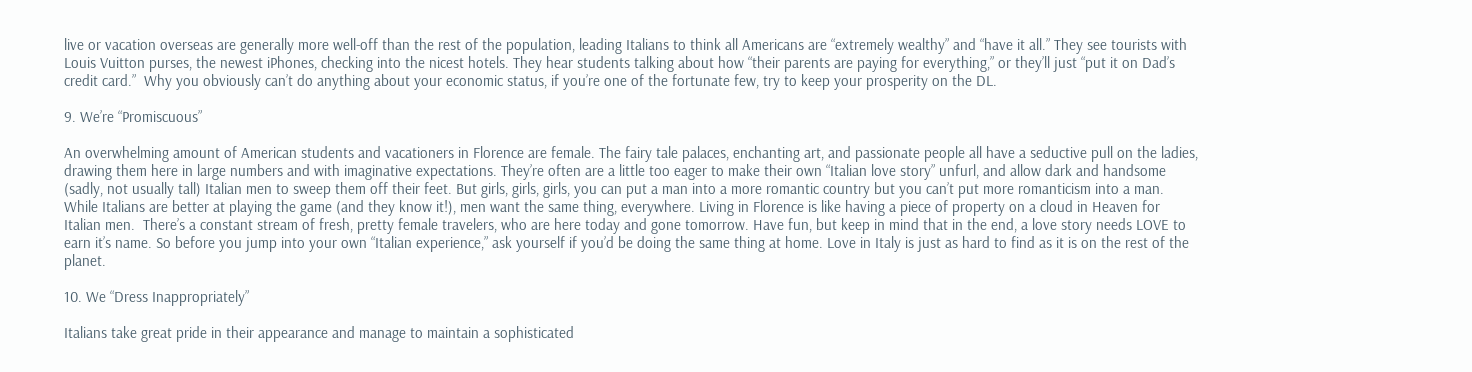live or vacation overseas are generally more well-off than the rest of the population, leading Italians to think all Americans are “extremely wealthy” and “have it all.” They see tourists with Louis Vuitton purses, the newest iPhones, checking into the nicest hotels. They hear students talking about how “their parents are paying for everything,” or they’ll just “put it on Dad’s credit card.”  Why you obviously can’t do anything about your economic status, if you’re one of the fortunate few, try to keep your prosperity on the DL.

9. We’re “Promiscuous”

An overwhelming amount of American students and vacationers in Florence are female. The fairy tale palaces, enchanting art, and passionate people all have a seductive pull on the ladies, drawing them here in large numbers and with imaginative expectations. They’re often are a little too eager to make their own “Italian love story” unfurl, and allow dark and handsome (sadly, not usually tall) Italian men to sweep them off their feet. But girls, girls, girls, you can put a man into a more romantic country but you can’t put more romanticism into a man. While Italians are better at playing the game (and they know it!), men want the same thing, everywhere. Living in Florence is like having a piece of property on a cloud in Heaven for Italian men.  There’s a constant stream of fresh, pretty female travelers, who are here today and gone tomorrow. Have fun, but keep in mind that in the end, a love story needs LOVE to earn it’s name. So before you jump into your own “Italian experience,” ask yourself if you’d be doing the same thing at home. Love in Italy is just as hard to find as it is on the rest of the planet.

10. We “Dress Inappropriately”

Italians take great pride in their appearance and manage to maintain a sophisticated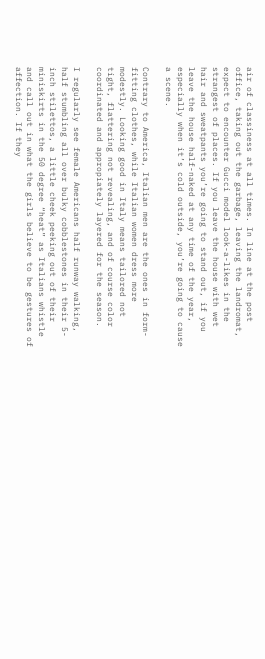air of classiness at all times. In line at the post office, taking out the garbage, leaving the landromat, expect to encounter Gucci model look-a-likes in the strangest of places. If you leave the house with wet hair and sweatpants you’re going to stand out, if you leave the house half-naked at any time of the year, especially when it’s cold outside, you’re going to cause a scene.

Contrary to America, Italian men are the ones in form-fitting clothes, while Italian women dress more modestly. Looking good in Italy means tailored not tight, flattering not revealing, and of course color coordinated and appropiately layered for the season.

I regularly see female Americans half runway walking, half stumbling all over bulky cobblestones in their 5-inch stilettos, a little cheek peeking out of their miniskirts in the 50 degree “heat” as Italians whistle and call out in what the girls believe to be gestures of affection. If they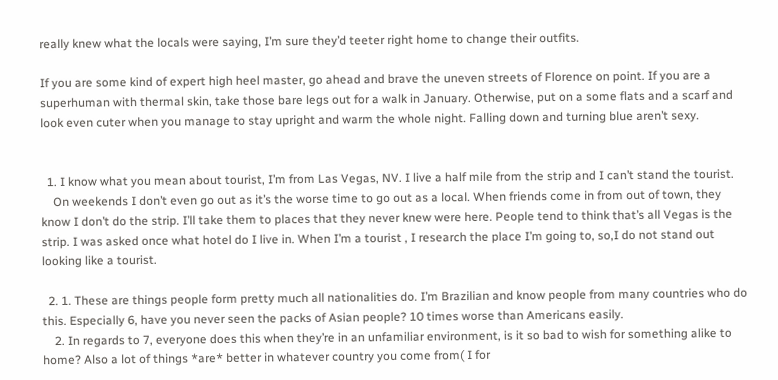really knew what the locals were saying, I’m sure they’d teeter right home to change their outfits.

If you are some kind of expert high heel master, go ahead and brave the uneven streets of Florence on point. If you are a superhuman with thermal skin, take those bare legs out for a walk in January. Otherwise, put on a some flats and a scarf and look even cuter when you manage to stay upright and warm the whole night. Falling down and turning blue aren’t sexy.


  1. I know what you mean about tourist, I’m from Las Vegas, NV. I live a half mile from the strip and I can’t stand the tourist.
    On weekends I don’t even go out as it’s the worse time to go out as a local. When friends come in from out of town, they know I don’t do the strip. I’ll take them to places that they never knew were here. People tend to think that’s all Vegas is the strip. I was asked once what hotel do I live in. When I’m a tourist , I research the place I’m going to, so,I do not stand out looking like a tourist.

  2. 1. These are things people form pretty much all nationalities do. I’m Brazilian and know people from many countries who do this. Especially 6, have you never seen the packs of Asian people? 10 times worse than Americans easily.
    2. In regards to 7, everyone does this when they’re in an unfamiliar environment, is it so bad to wish for something alike to home? Also a lot of things *are* better in whatever country you come from( I for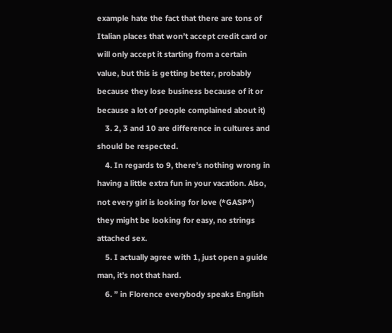example hate the fact that there are tons of Italian places that won’t accept credit card or will only accept it starting from a certain value, but this is getting better, probably because they lose business because of it or because a lot of people complained about it)
    3. 2, 3 and 10 are difference in cultures and should be respected.
    4. In regards to 9, there’s nothing wrong in having a little extra fun in your vacation. Also, not every girl is looking for love (*GASP*) they might be looking for easy, no strings attached sex.
    5. I actually agree with 1, just open a guide man, it’s not that hard.
    6. ” in Florence everybody speaks English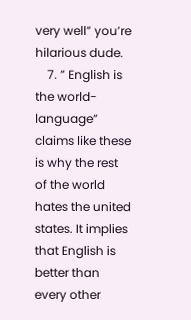very well” you’re hilarious dude.
    7. ” English is the world-language” claims like these is why the rest of the world hates the united states. It implies that English is better than every other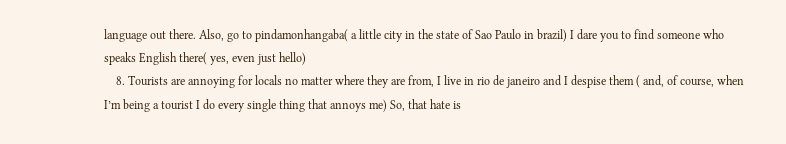language out there. Also, go to pindamonhangaba( a little city in the state of Sao Paulo in brazil) I dare you to find someone who speaks English there( yes, even just hello)
    8. Tourists are annoying for locals no matter where they are from, I live in rio de janeiro and I despise them ( and, of course, when I’m being a tourist I do every single thing that annoys me) So, that hate is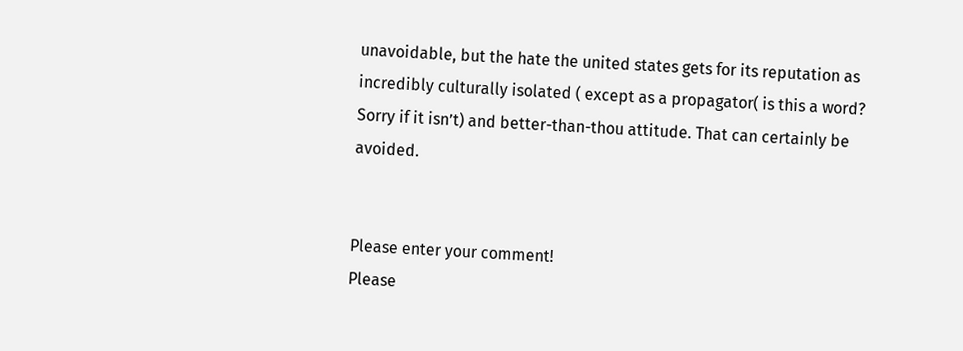unavoidable, but the hate the united states gets for its reputation as incredibly culturally isolated ( except as a propagator( is this a word? Sorry if it isn’t) and better-than-thou attitude. That can certainly be avoided.


Please enter your comment!
Please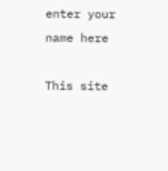enter your name here

This site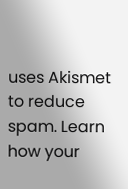uses Akismet to reduce spam. Learn how your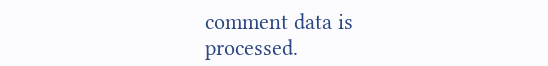comment data is processed.